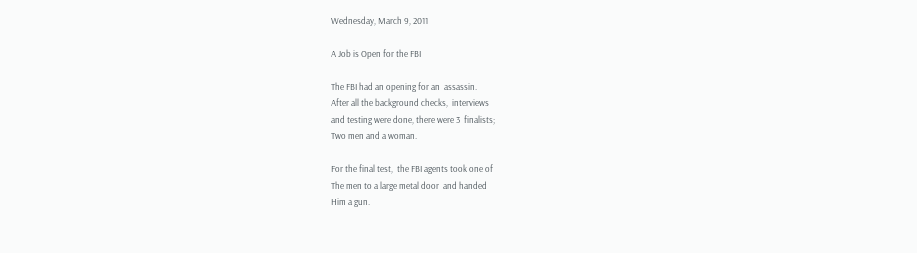Wednesday, March 9, 2011

A Job is Open for the FBI

The FBI had an opening for an  assassin.
After all the background checks,  interviews
and testing were done, there were 3  finalists;
Two men and a woman.

For the final test,  the FBI agents took one of
The men to a large metal door  and handed
Him a gun.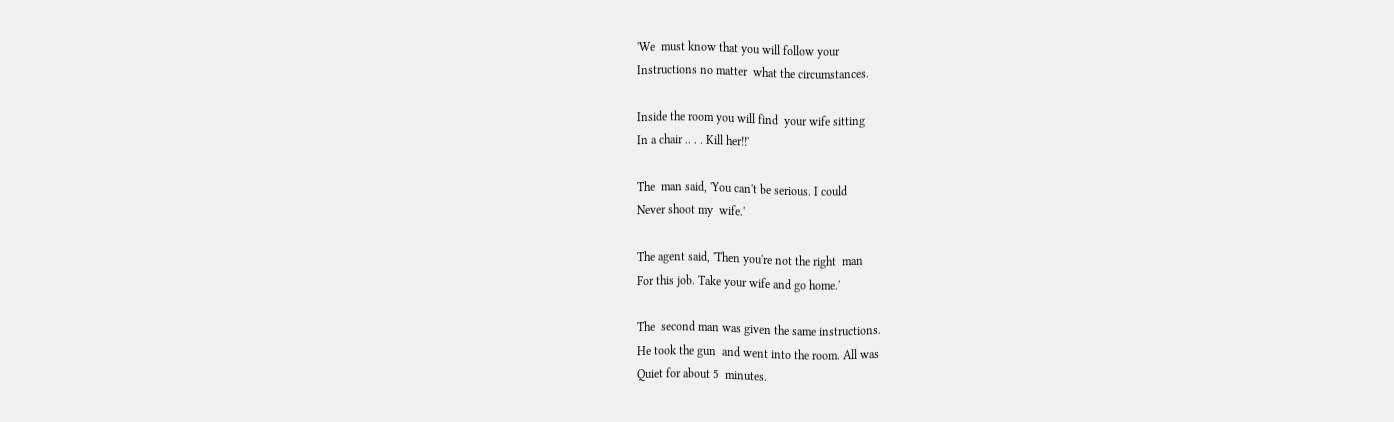'We  must know that you will follow your
Instructions no matter  what the circumstances.

Inside the room you will find  your wife sitting
In a chair .. . . Kill her!!'

The  man said, 'You can't be serious. I could
Never shoot my  wife.'

The agent said, 'Then you're not the right  man
For this job. Take your wife and go home.'

The  second man was given the same instructions.
He took the gun  and went into the room. All was
Quiet for about 5  minutes.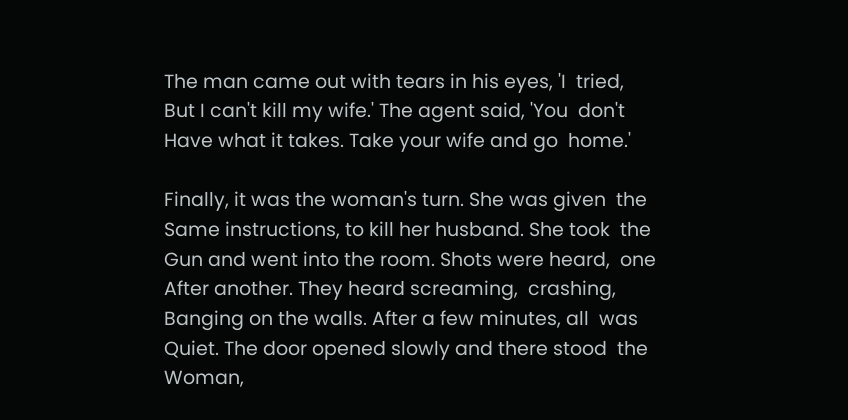The man came out with tears in his eyes, 'I  tried,
But I can't kill my wife.' The agent said, 'You  don't
Have what it takes. Take your wife and go  home.'

Finally, it was the woman's turn. She was given  the
Same instructions, to kill her husband. She took  the
Gun and went into the room. Shots were heard,  one
After another. They heard screaming,  crashing,
Banging on the walls. After a few minutes, all  was
Quiet. The door opened slowly and there stood  the
Woman,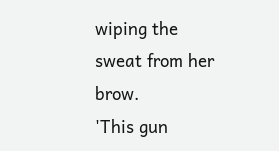wiping the sweat from her brow.
'This gun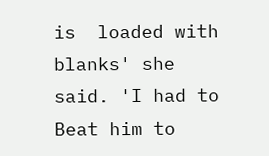is  loaded with blanks' she said. 'I had to
Beat him to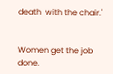death  with the chair.'


Women get the job done.